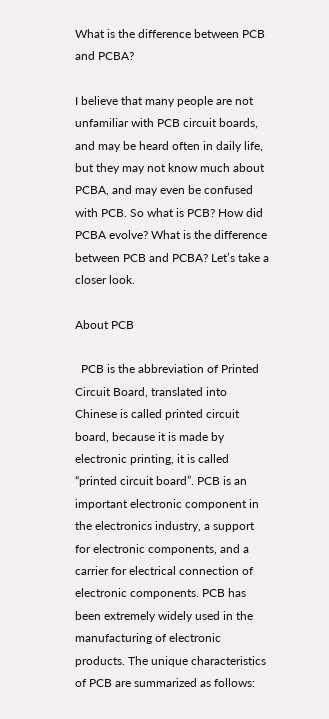What is the difference between PCB and PCBA?

I believe that many people are not unfamiliar with PCB circuit boards, and may be heard often in daily life, but they may not know much about PCBA, and may even be confused with PCB. So what is PCB? How did PCBA evolve? What is the difference between PCB and PCBA? Let’s take a closer look.

About PCB

  PCB is the abbreviation of Printed Circuit Board, translated into Chinese is called printed circuit board, because it is made by electronic printing, it is called “printed circuit board”. PCB is an important electronic component in the electronics industry, a support for electronic components, and a carrier for electrical connection of electronic components. PCB has been extremely widely used in the manufacturing of electronic products. The unique characteristics of PCB are summarized as follows: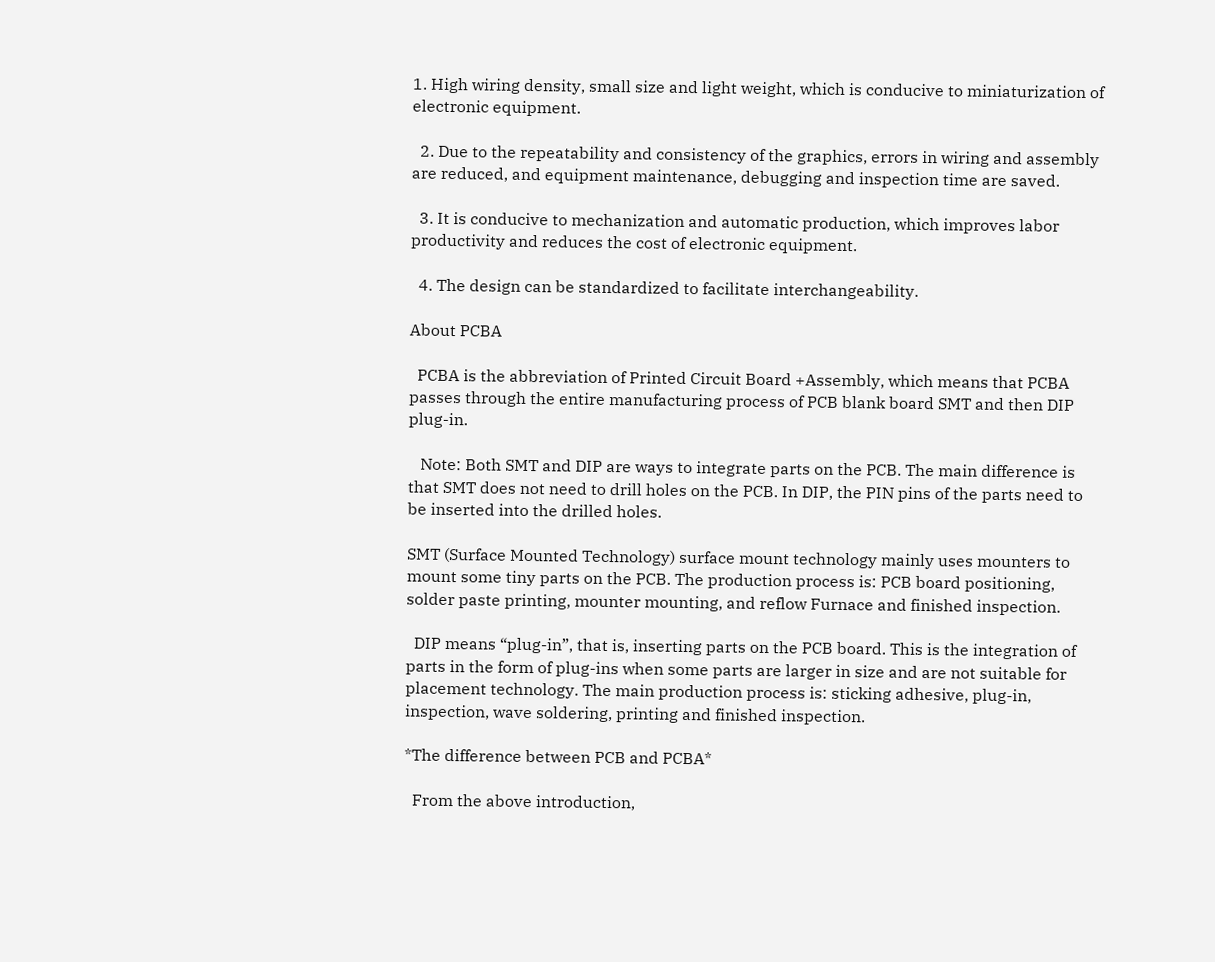1. High wiring density, small size and light weight, which is conducive to miniaturization of electronic equipment.

  2. Due to the repeatability and consistency of the graphics, errors in wiring and assembly are reduced, and equipment maintenance, debugging and inspection time are saved.

  3. It is conducive to mechanization and automatic production, which improves labor productivity and reduces the cost of electronic equipment.

  4. The design can be standardized to facilitate interchangeability.

About PCBA

  PCBA is the abbreviation of Printed Circuit Board +Assembly, which means that PCBA passes through the entire manufacturing process of PCB blank board SMT and then DIP plug-in.

   Note: Both SMT and DIP are ways to integrate parts on the PCB. The main difference is that SMT does not need to drill holes on the PCB. In DIP, the PIN pins of the parts need to be inserted into the drilled holes.

SMT (Surface Mounted Technology) surface mount technology mainly uses mounters to mount some tiny parts on the PCB. The production process is: PCB board positioning, solder paste printing, mounter mounting, and reflow Furnace and finished inspection.

  DIP means “plug-in”, that is, inserting parts on the PCB board. This is the integration of parts in the form of plug-ins when some parts are larger in size and are not suitable for placement technology. The main production process is: sticking adhesive, plug-in, inspection, wave soldering, printing and finished inspection.

*The difference between PCB and PCBA*

  From the above introduction,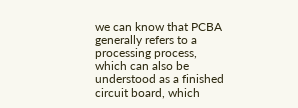we can know that PCBA generally refers to a processing process, which can also be understood as a finished circuit board, which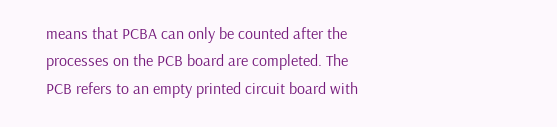means that PCBA can only be counted after the processes on the PCB board are completed. The PCB refers to an empty printed circuit board with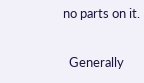no parts on it.

  Generally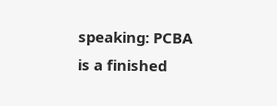speaking: PCBA is a finished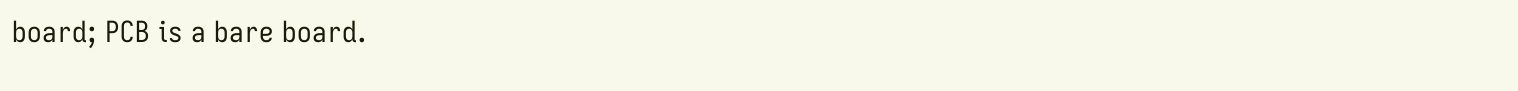board; PCB is a bare board.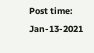Post time: Jan-13-2021